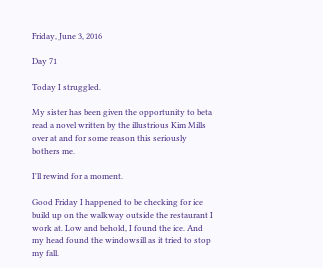Friday, June 3, 2016

Day 71

Today I struggled.

My sister has been given the opportunity to beta read a novel written by the illustrious Kim Mills over at and for some reason this seriously bothers me.

I'll rewind for a moment.

Good Friday I happened to be checking for ice build up on the walkway outside the restaurant I work at. Low and behold, I found the ice. And my head found the windowsill as it tried to stop my fall.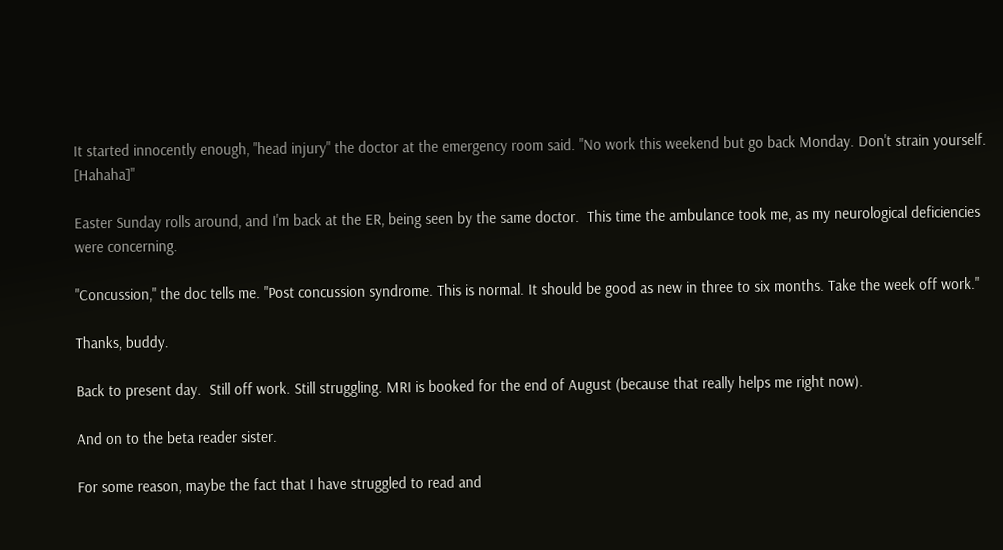It started innocently enough, "head injury" the doctor at the emergency room said. "No work this weekend but go back Monday. Don't strain yourself. [Hahaha]"

Easter Sunday rolls around, and I'm back at the ER, being seen by the same doctor.  This time the ambulance took me, as my neurological deficiencies were concerning.

"Concussion," the doc tells me. "Post concussion syndrome. This is normal. It should be good as new in three to six months. Take the week off work."

Thanks, buddy.

Back to present day.  Still off work. Still struggling. MRI is booked for the end of August (because that really helps me right now).

And on to the beta reader sister.

For some reason, maybe the fact that I have struggled to read and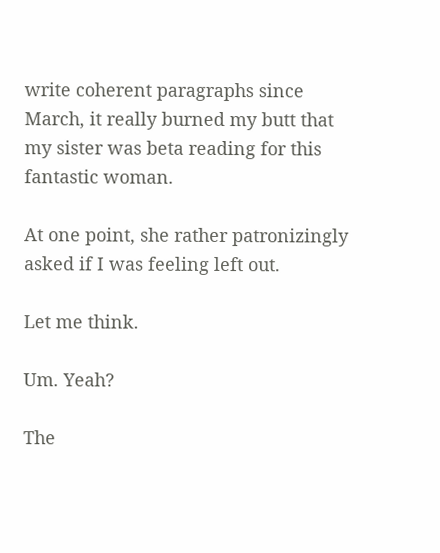write coherent paragraphs since March, it really burned my butt that my sister was beta reading for this fantastic woman.

At one point, she rather patronizingly asked if I was feeling left out.

Let me think.

Um. Yeah?

The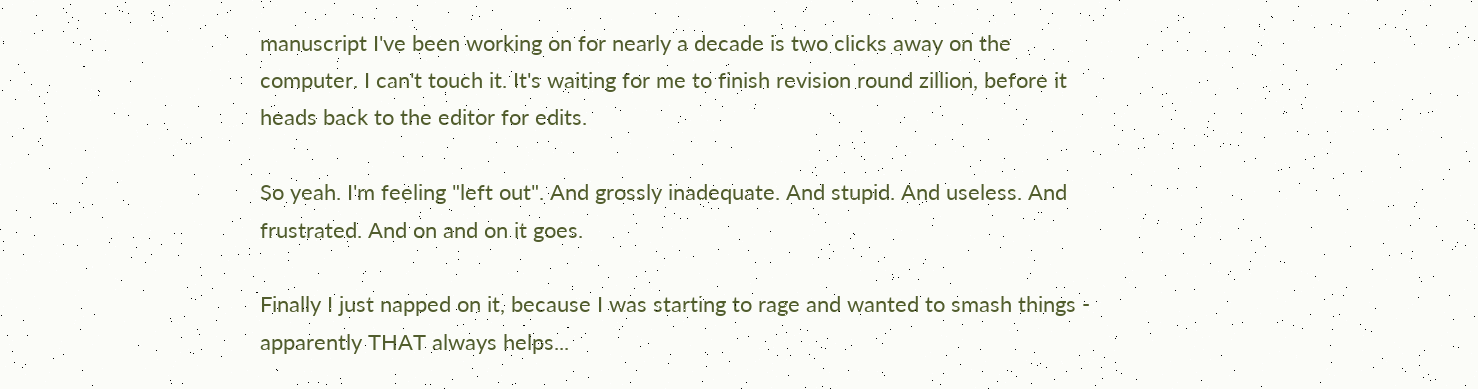manuscript I've been working on for nearly a decade is two clicks away on the computer. I can't touch it. It's waiting for me to finish revision round zillion, before it heads back to the editor for edits.

So yeah. I'm feeling "left out". And grossly inadequate. And stupid. And useless. And frustrated. And on and on it goes.

Finally I just napped on it, because I was starting to rage and wanted to smash things - apparently THAT always helps...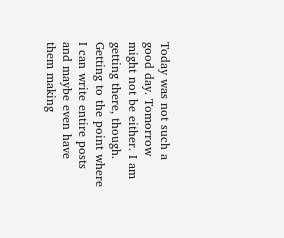Today was not such a good day. Tomorrow might not be either. I am getting there, though. Getting to the point where I can write entire posts and maybe even have them making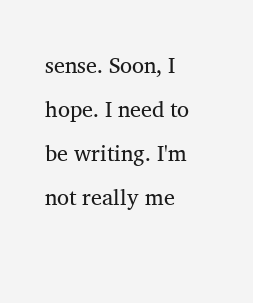sense. Soon, I hope. I need to be writing. I'm not really me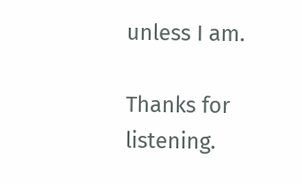unless I am.

Thanks for listening.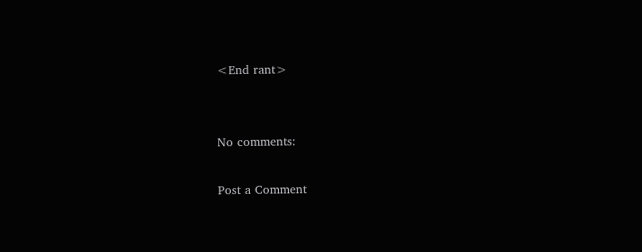<End rant>


No comments:

Post a Comment